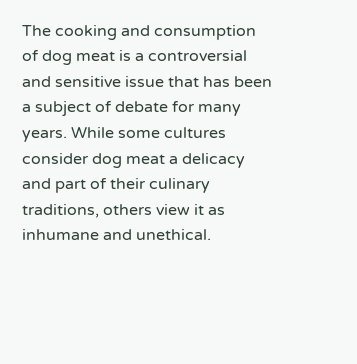The cooking and consumption of dog meat is a controversial and sensitive issue that has been a subject of debate for many years. While some cultures consider dog meat a delicacy and part of their culinary traditions, others view it as inhumane and unethical.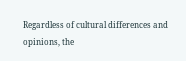Regardless of cultural differences and opinions, the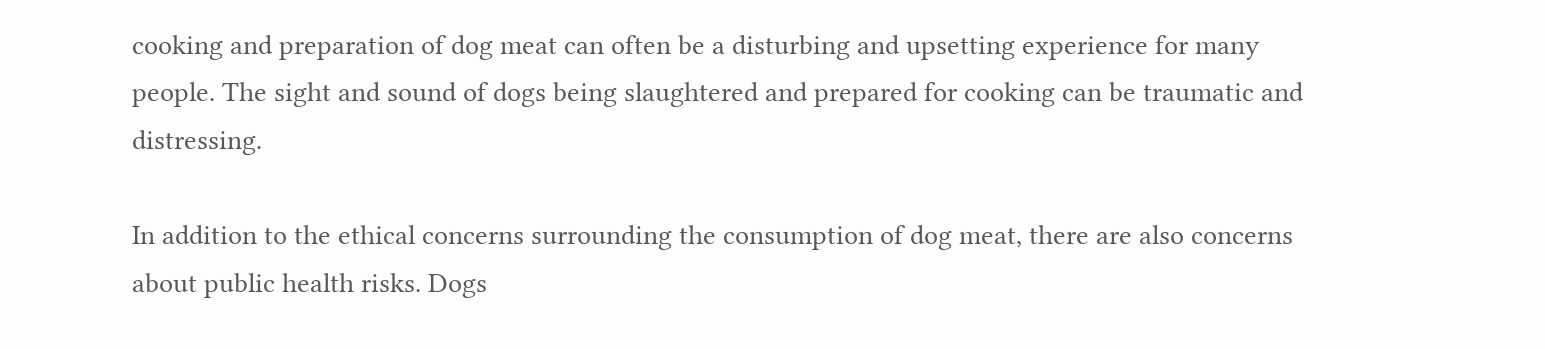cooking and preparation of dog meat can often be a disturbing and upsetting experience for many people. The sight and sound of dogs being slaughtered and prepared for cooking can be traumatic and distressing.

In addition to the ethical concerns surrounding the consumption of dog meat, there are also concerns about public health risks. Dogs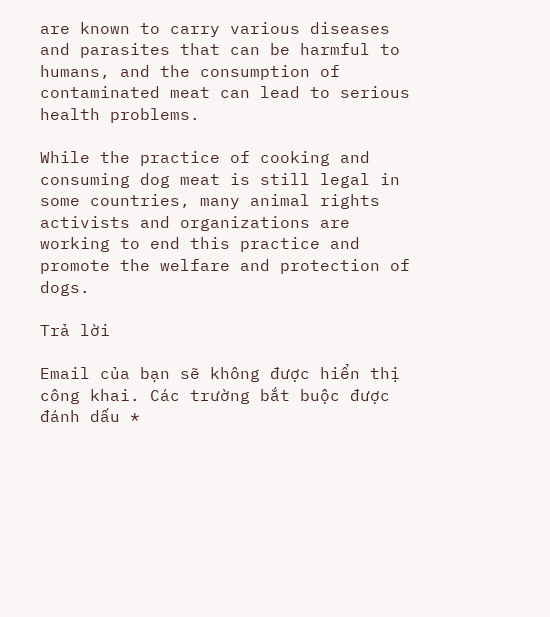are known to carry various diseases and parasites that can be harmful to humans, and the consumption of contaminated meat can lead to serious health problems.

While the practice of cooking and consuming dog meat is still legal in some countries, many animal rights activists and organizations are working to end this practice and promote the welfare and protection of dogs.

Trả lời

Email của bạn sẽ không được hiển thị công khai. Các trường bắt buộc được đánh dấu *